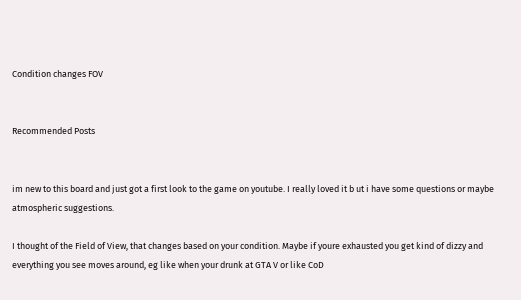Condition changes FOV


Recommended Posts


im new to this board and just got a first look to the game on youtube. I really loved it b ut i have some questions or maybe atmospheric suggestions.

I thought of the Field of View, that changes based on your condition. Maybe if youre exhausted you get kind of dizzy and everything you see moves around, eg like when your drunk at GTA V or like CoD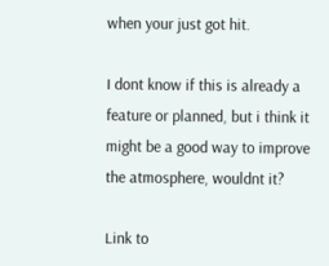when your just got hit.

I dont know if this is already a feature or planned, but i think it might be a good way to improve the atmosphere, wouldnt it?

Link to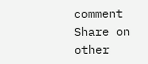comment
Share on other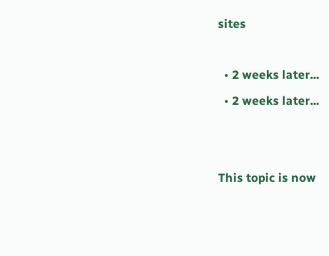sites

  • 2 weeks later...
  • 2 weeks later...


This topic is now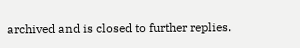archived and is closed to further replies.